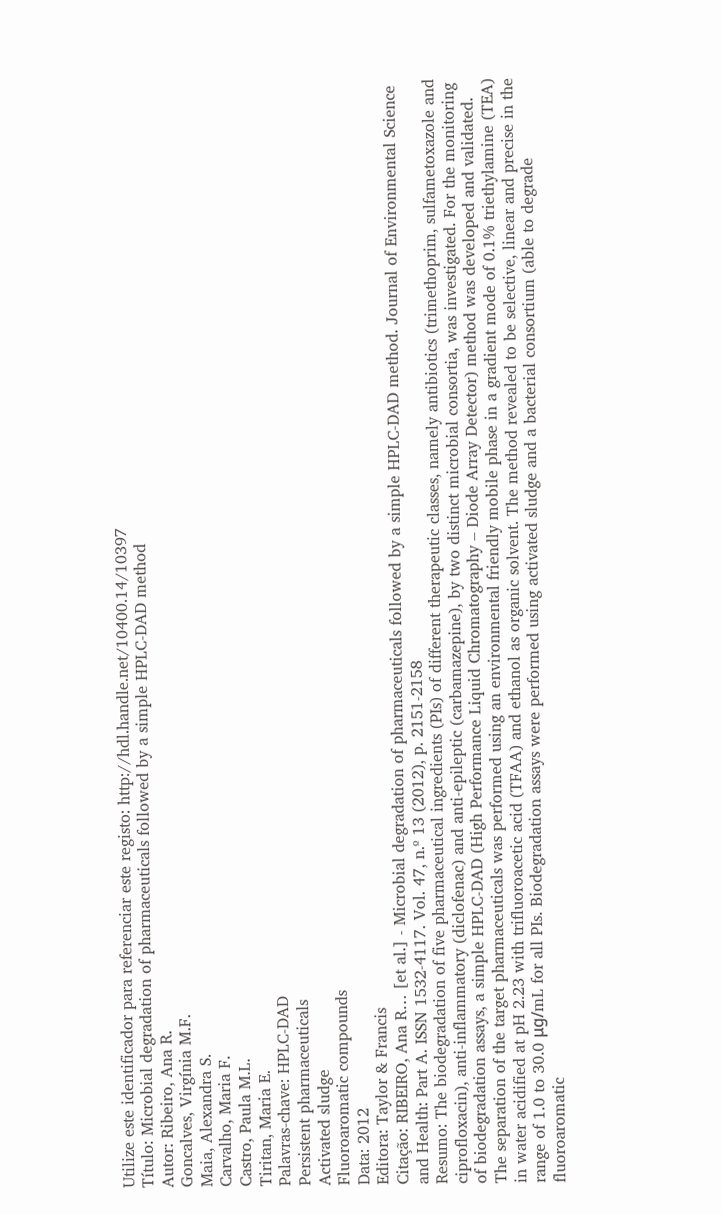Utilize este identificador para referenciar este registo: http://hdl.handle.net/10400.14/10397
Título: Microbial degradation of pharmaceuticals followed by a simple HPLC-DAD method
Autor: Ribeiro, Ana R.
Goncalves, Virgínia M.F.
Maia, Alexandra S.
Carvalho, Maria F.
Castro, Paula M.L.
Tiritan, Maria E.
Palavras-chave: HPLC-DAD
Persistent pharmaceuticals
Activated sludge
Fluoroaromatic compounds
Data: 2012
Editora: Taylor & Francis
Citação: RIBEIRO, Ana R… [et al.] - Microbial degradation of pharmaceuticals followed by a simple HPLC-DAD method. Journal of Environmental Science and Health: Part A. ISSN 1532-4117. Vol. 47, n.º 13 (2012), p. 2151-2158
Resumo: The biodegradation of five pharmaceutical ingredients (PIs) of different therapeutic classes, namely antibiotics (trimethoprim, sulfametoxazole and ciprofloxacin), anti-inflammatory (diclofenac) and anti-epileptic (carbamazepine), by two distinct microbial consortia, was investigated. For the monitoring of biodegradation assays, a simple HPLC-DAD (High Performance Liquid Chromatography – Diode Array Detector) method was developed and validated. The separation of the target pharmaceuticals was performed using an environmental friendly mobile phase in a gradient mode of 0.1% triethylamine (TEA) in water acidified at pH 2.23 with trifluoroacetic acid (TFAA) and ethanol as organic solvent. The method revealed to be selective, linear and precise in the range of 1.0 to 30.0 μg/mL for all PIs. Biodegradation assays were performed using activated sludge and a bacterial consortium (able to degrade fluoroaromatic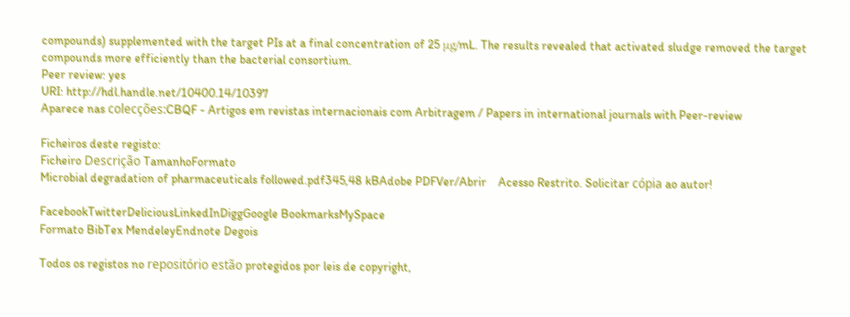compounds) supplemented with the target PIs at a final concentration of 25 μg/mL. The results revealed that activated sludge removed the target compounds more efficiently than the bacterial consortium.
Peer review: yes
URI: http://hdl.handle.net/10400.14/10397
Aparece nas colecções:CBQF - Artigos em revistas internacionais com Arbitragem / Papers in international journals with Peer-review

Ficheiros deste registo:
Ficheiro Descrição TamanhoFormato
Microbial degradation of pharmaceuticals followed.pdf345,48 kBAdobe PDFVer/Abrir    Acesso Restrito. Solicitar cópia ao autor!

FacebookTwitterDeliciousLinkedInDiggGoogle BookmarksMySpace
Formato BibTex MendeleyEndnote Degois

Todos os registos no repositório estão protegidos por leis de copyright,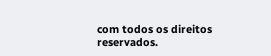com todos os direitos reservados.